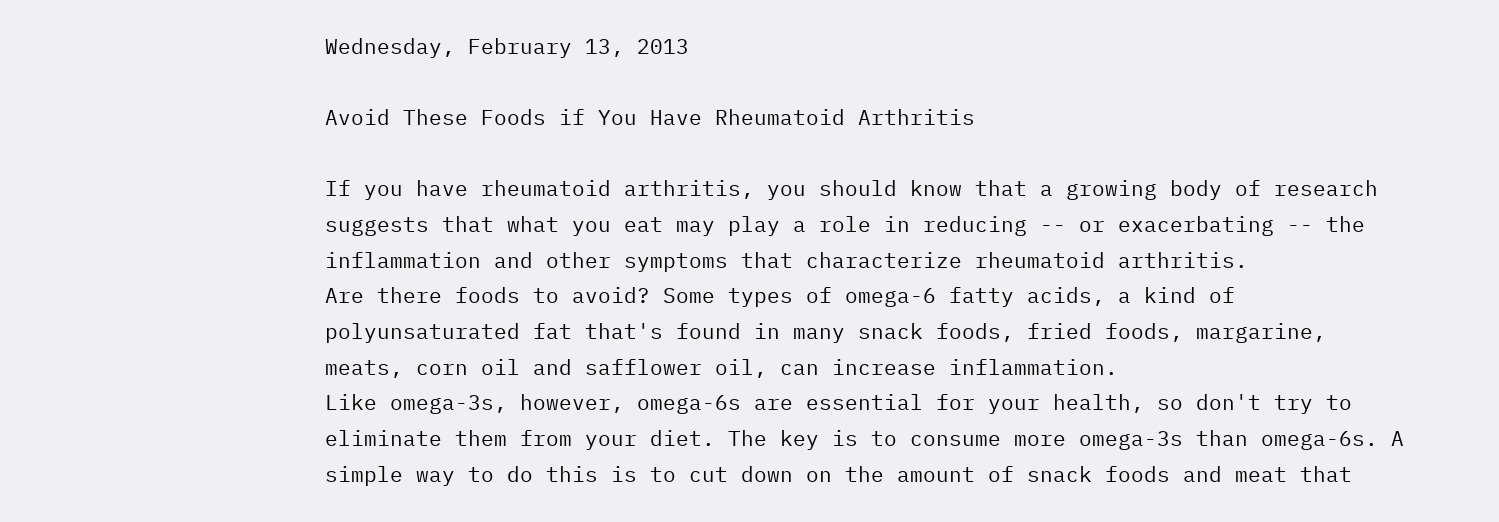Wednesday, February 13, 2013

Avoid These Foods if You Have Rheumatoid Arthritis

If you have rheumatoid arthritis, you should know that a growing body of research suggests that what you eat may play a role in reducing -- or exacerbating -- the inflammation and other symptoms that characterize rheumatoid arthritis.
Are there foods to avoid? Some types of omega-6 fatty acids, a kind of polyunsaturated fat that's found in many snack foods, fried foods, margarine, meats, corn oil and safflower oil, can increase inflammation.
Like omega-3s, however, omega-6s are essential for your health, so don't try to eliminate them from your diet. The key is to consume more omega-3s than omega-6s. A simple way to do this is to cut down on the amount of snack foods and meat that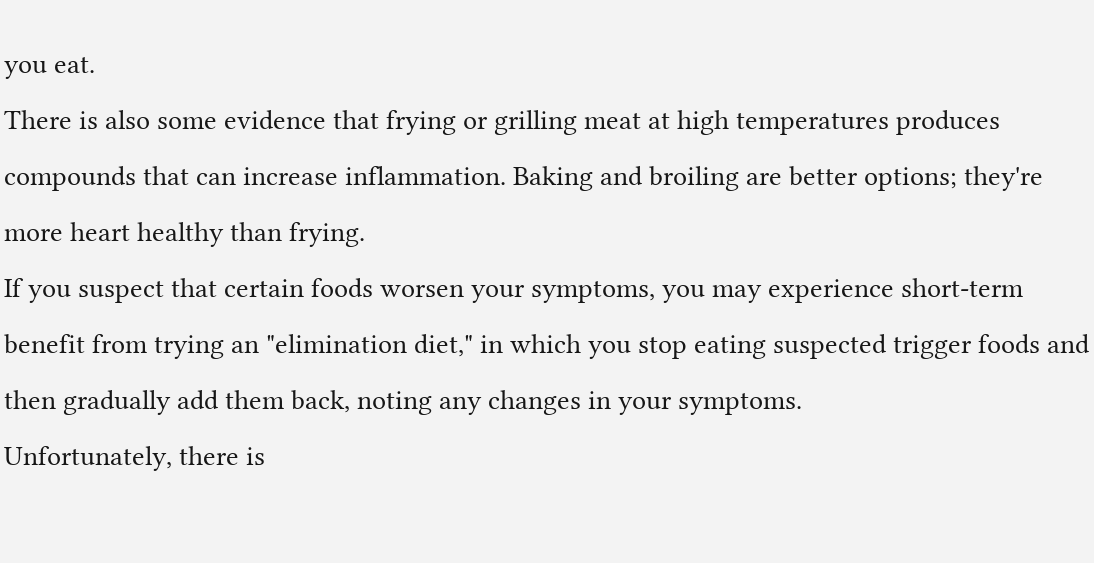you eat.
There is also some evidence that frying or grilling meat at high temperatures produces compounds that can increase inflammation. Baking and broiling are better options; they're more heart healthy than frying.
If you suspect that certain foods worsen your symptoms, you may experience short-term benefit from trying an "elimination diet," in which you stop eating suspected trigger foods and then gradually add them back, noting any changes in your symptoms.
Unfortunately, there is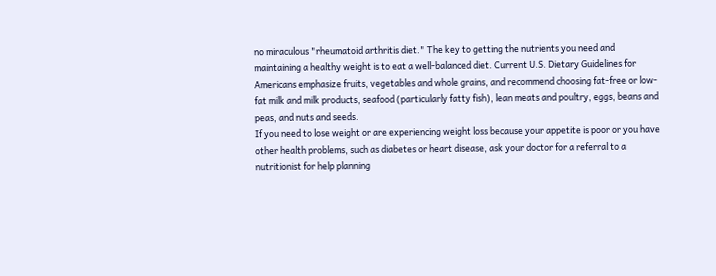no miraculous "rheumatoid arthritis diet." The key to getting the nutrients you need and maintaining a healthy weight is to eat a well-balanced diet. Current U.S. Dietary Guidelines for Americans emphasize fruits, vegetables and whole grains, and recommend choosing fat-free or low-fat milk and milk products, seafood (particularly fatty fish), lean meats and poultry, eggs, beans and peas, and nuts and seeds.
If you need to lose weight or are experiencing weight loss because your appetite is poor or you have other health problems, such as diabetes or heart disease, ask your doctor for a referral to a nutritionist for help planning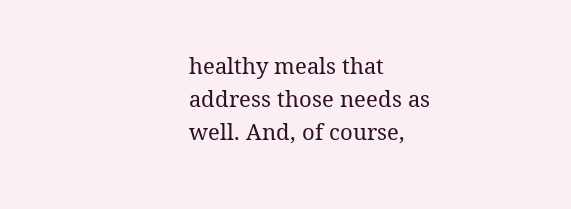healthy meals that address those needs as well. And, of course,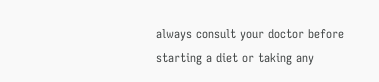always consult your doctor before starting a diet or taking any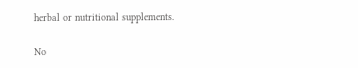herbal or nutritional supplements.

No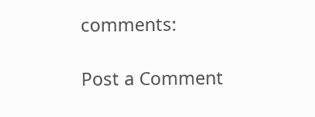comments:

Post a Comment